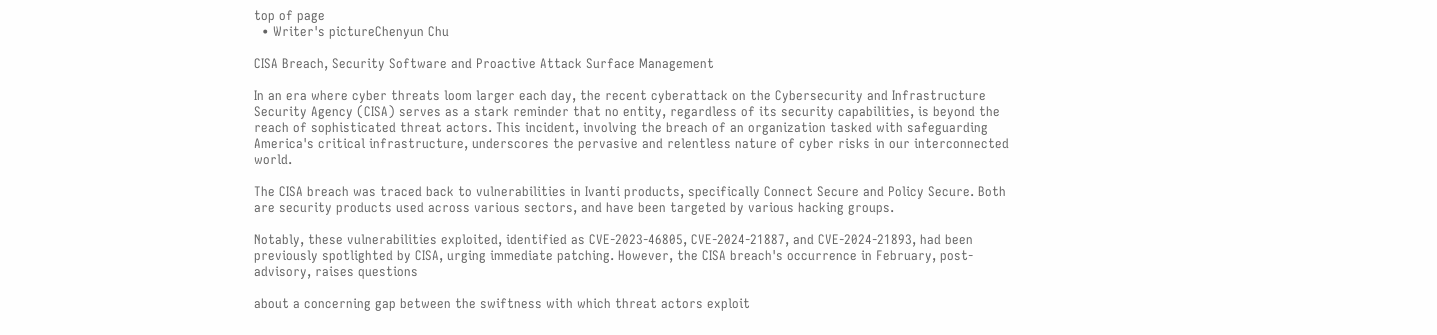top of page
  • Writer's pictureChenyun Chu

CISA Breach, Security Software and Proactive Attack Surface Management

In an era where cyber threats loom larger each day, the recent cyberattack on the Cybersecurity and Infrastructure Security Agency (CISA) serves as a stark reminder that no entity, regardless of its security capabilities, is beyond the reach of sophisticated threat actors. This incident, involving the breach of an organization tasked with safeguarding America's critical infrastructure, underscores the pervasive and relentless nature of cyber risks in our interconnected world.

The CISA breach was traced back to vulnerabilities in Ivanti products, specifically Connect Secure and Policy Secure. Both are security products used across various sectors, and have been targeted by various hacking groups.

Notably, these vulnerabilities exploited, identified as CVE-2023-46805, CVE-2024-21887, and CVE-2024-21893, had been previously spotlighted by CISA, urging immediate patching. However, the CISA breach's occurrence in February, post-advisory, raises questions

about a concerning gap between the swiftness with which threat actors exploit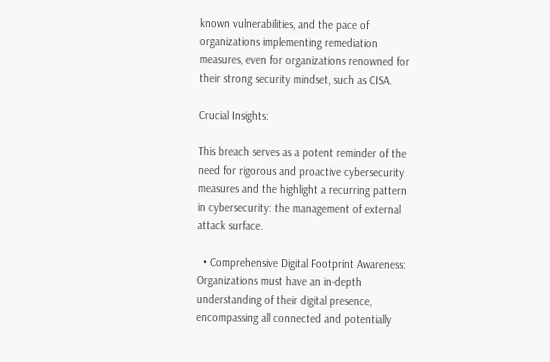known vulnerabilities, and the pace of organizations implementing remediation measures, even for organizations renowned for their strong security mindset, such as CISA.

Crucial Insights:

This breach serves as a potent reminder of the need for rigorous and proactive cybersecurity measures and the highlight a recurring pattern in cybersecurity: the management of external attack surface.

  • Comprehensive Digital Footprint Awareness: Organizations must have an in-depth understanding of their digital presence, encompassing all connected and potentially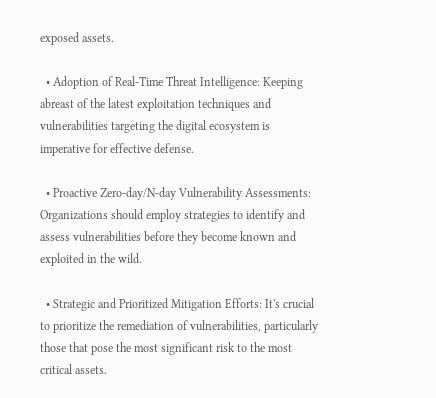exposed assets.

  • Adoption of Real-Time Threat Intelligence: Keeping abreast of the latest exploitation techniques and vulnerabilities targeting the digital ecosystem is imperative for effective defense.

  • Proactive Zero-day/N-day Vulnerability Assessments: Organizations should employ strategies to identify and assess vulnerabilities before they become known and exploited in the wild.

  • Strategic and Prioritized Mitigation Efforts: It's crucial to prioritize the remediation of vulnerabilities, particularly those that pose the most significant risk to the most critical assets.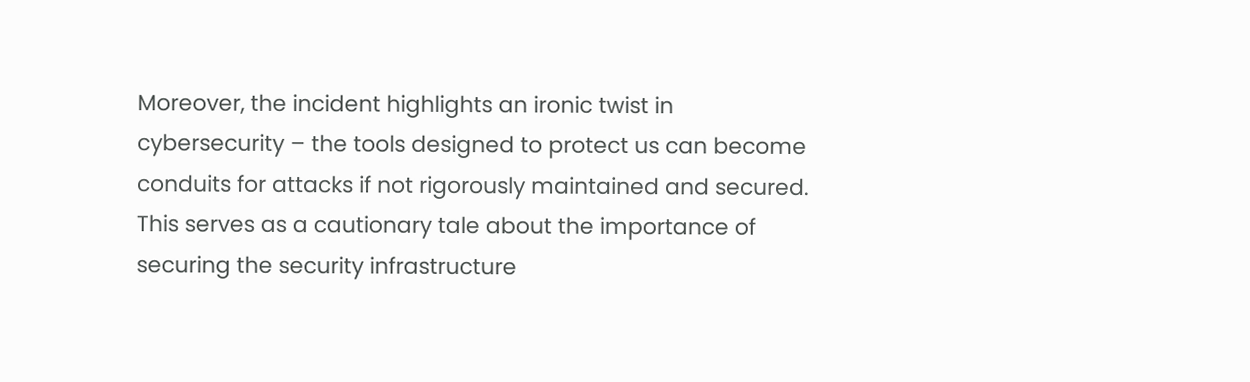Moreover, the incident highlights an ironic twist in cybersecurity – the tools designed to protect us can become conduits for attacks if not rigorously maintained and secured. This serves as a cautionary tale about the importance of securing the security infrastructure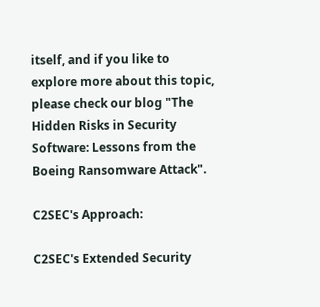itself, and if you like to explore more about this topic, please check our blog "The Hidden Risks in Security Software: Lessons from the Boeing Ransomware Attack".

C2SEC's Approach:

C2SEC's Extended Security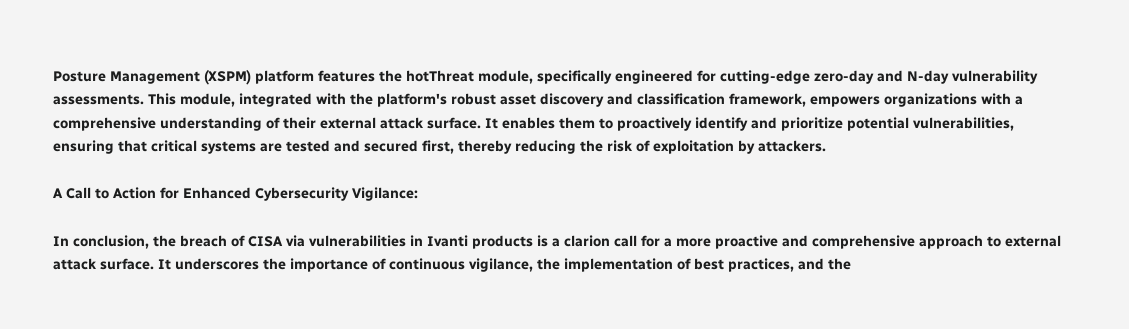Posture Management (XSPM) platform features the hotThreat module, specifically engineered for cutting-edge zero-day and N-day vulnerability assessments. This module, integrated with the platform's robust asset discovery and classification framework, empowers organizations with a comprehensive understanding of their external attack surface. It enables them to proactively identify and prioritize potential vulnerabilities, ensuring that critical systems are tested and secured first, thereby reducing the risk of exploitation by attackers.

A Call to Action for Enhanced Cybersecurity Vigilance:

In conclusion, the breach of CISA via vulnerabilities in Ivanti products is a clarion call for a more proactive and comprehensive approach to external attack surface. It underscores the importance of continuous vigilance, the implementation of best practices, and the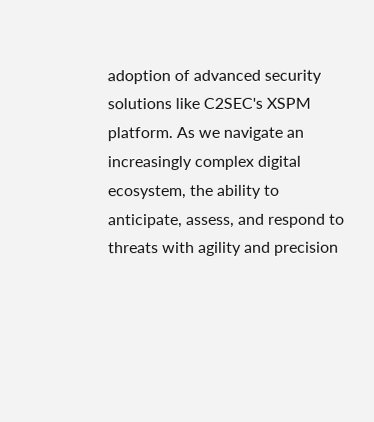adoption of advanced security solutions like C2SEC's XSPM platform. As we navigate an increasingly complex digital ecosystem, the ability to anticipate, assess, and respond to threats with agility and precision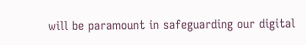will be paramount in safeguarding our digital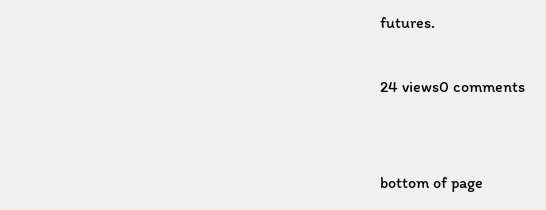futures.

24 views0 comments


bottom of page